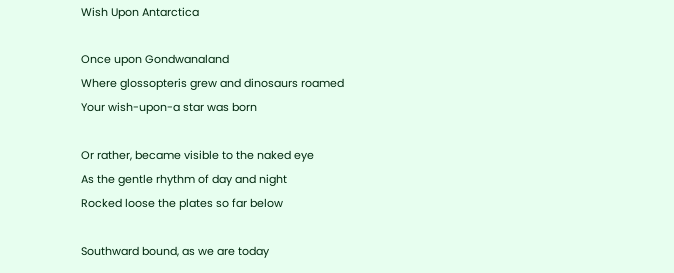Wish Upon Antarctica

Once upon Gondwanaland
Where glossopteris grew and dinosaurs roamed
Your wish-upon-a star was born

Or rather, became visible to the naked eye
As the gentle rhythm of day and night
Rocked loose the plates so far below

Southward bound, as we are today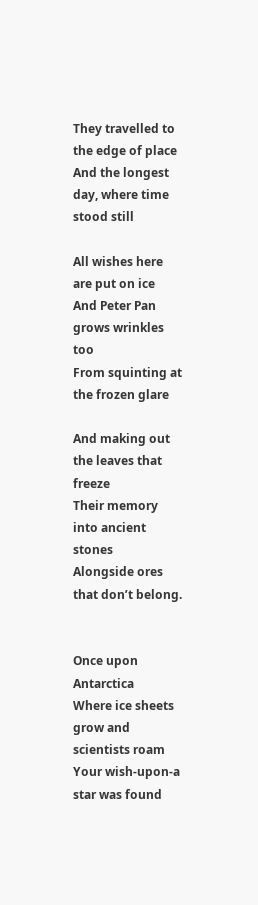They travelled to the edge of place
And the longest day, where time stood still

All wishes here are put on ice
And Peter Pan grows wrinkles too
From squinting at the frozen glare

And making out the leaves that freeze
Their memory into ancient stones
Alongside ores that don’t belong.


Once upon Antarctica
Where ice sheets grow and scientists roam
Your wish-upon-a star was found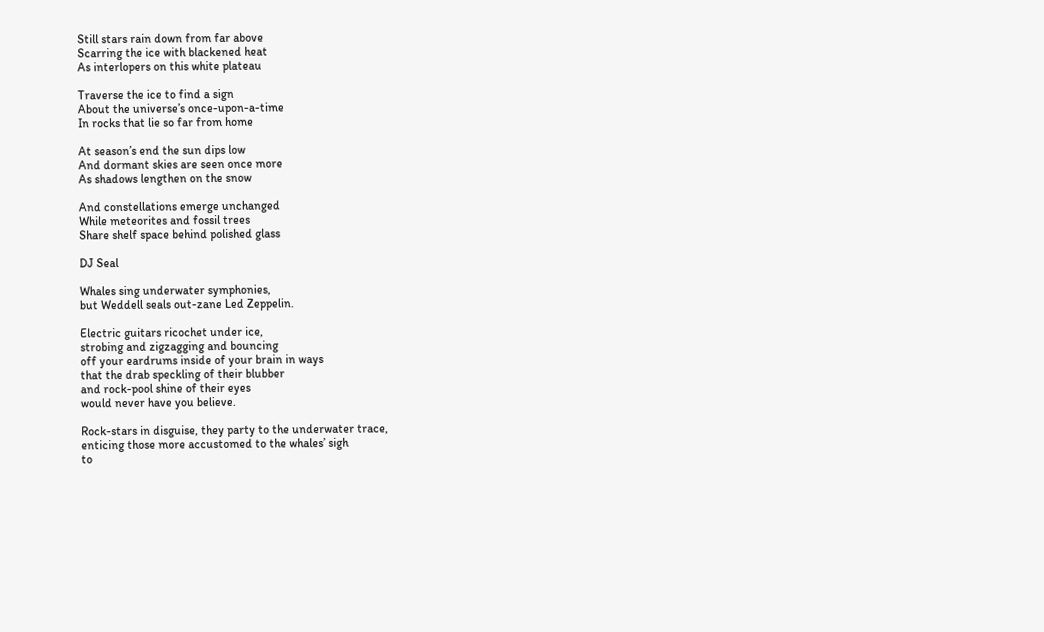Still stars rain down from far above
Scarring the ice with blackened heat
As interlopers on this white plateau

Traverse the ice to find a sign
About the universe’s once-upon-a-time
In rocks that lie so far from home

At season’s end the sun dips low
And dormant skies are seen once more
As shadows lengthen on the snow

And constellations emerge unchanged
While meteorites and fossil trees
Share shelf space behind polished glass

DJ Seal

Whales sing underwater symphonies,
but Weddell seals out-zane Led Zeppelin.

Electric guitars ricochet under ice,
strobing and zigzagging and bouncing
off your eardrums inside of your brain in ways
that the drab speckling of their blubber
and rock-pool shine of their eyes
would never have you believe.

Rock-stars in disguise, they party to the underwater trace,
enticing those more accustomed to the whales’ sigh
to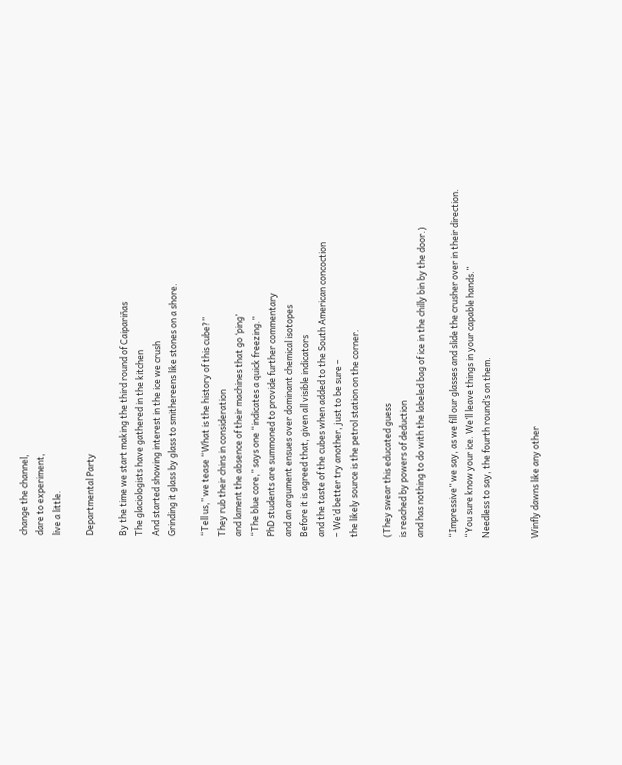change the channel,
dare to experiment,
live a little.

Departmental Party

By the time we start making the third round of Caipariñas
The glaciologists have gathered in the kitchen
And started showing interest in the ice we crush
Grinding it glass by glass to smithereens like stones on a shore.

“Tell us,” we tease “What is the history of this cube?”
They rub their chins in consideration
and lament the absence of their machines that go ‘ping’
“The blue core,” says one “indicates a quick freezing.”
PhD students are summoned to provide further commentary
and an argument ensues over dominant chemical isotopes
Before it is agreed that, given all visible indicators
and the taste of the cubes when added to the South American concoction
– We’d better try another, just to be sure –
the likely source is the petrol station on the corner.

(They swear this educated guess
is reached by powers of deduction
and has nothing to do with the labeled bag of ice in the chilly bin by the door.)

“Impressive” we say, as we fill our glasses and slide the crusher over in their direction.
“You sure know your ice. We’ll leave things in your capable hands.”
Needless to say, the fourth round’s on them.


Winfly dawns like any other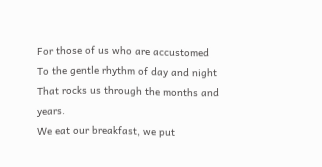For those of us who are accustomed
To the gentle rhythm of day and night
That rocks us through the months and years.
We eat our breakfast, we put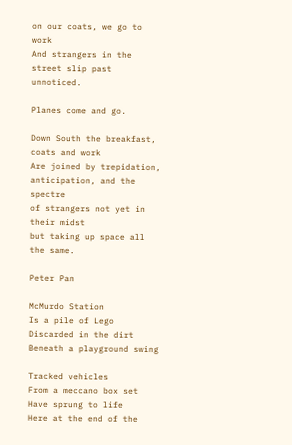on our coats, we go to work
And strangers in the street slip past unnoticed.

Planes come and go.

Down South the breakfast, coats and work
Are joined by trepidation, anticipation, and the spectre
of strangers not yet in their midst
but taking up space all the same.

Peter Pan

McMurdo Station
Is a pile of Lego
Discarded in the dirt
Beneath a playground swing

Tracked vehicles
From a meccano box set
Have sprung to life
Here at the end of the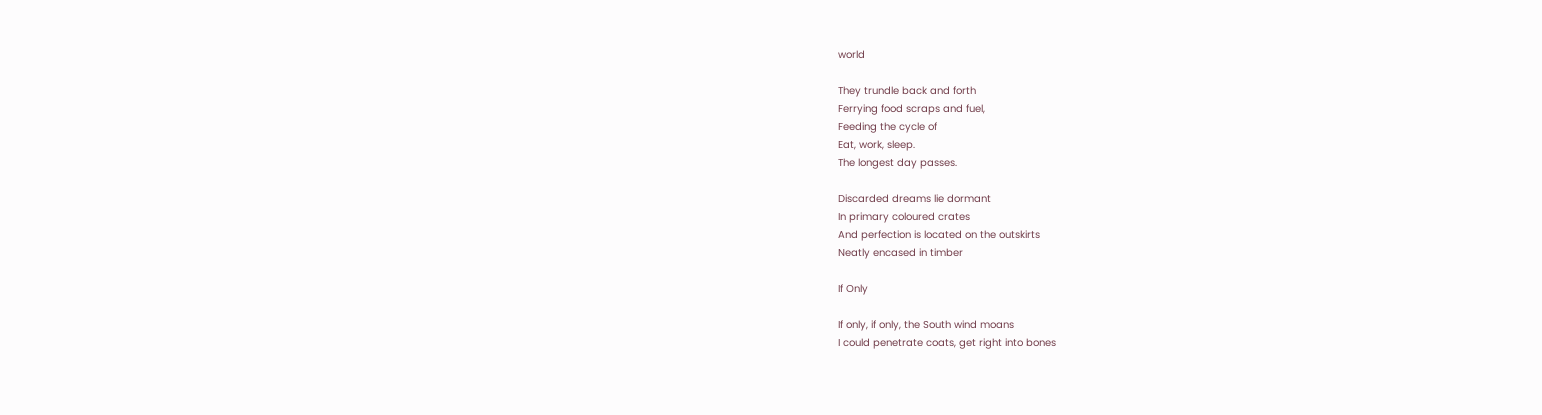world

They trundle back and forth
Ferrying food scraps and fuel,
Feeding the cycle of
Eat, work, sleep.
The longest day passes.

Discarded dreams lie dormant
In primary coloured crates
And perfection is located on the outskirts
Neatly encased in timber

If Only

If only, if only, the South wind moans
I could penetrate coats, get right into bones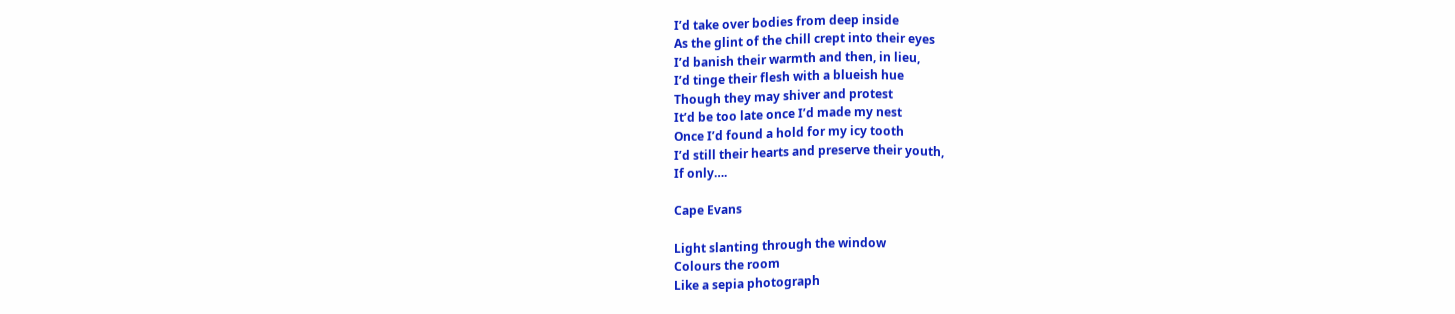I’d take over bodies from deep inside
As the glint of the chill crept into their eyes
I’d banish their warmth and then, in lieu,
I’d tinge their flesh with a blueish hue
Though they may shiver and protest
It’d be too late once I’d made my nest
Once I’d found a hold for my icy tooth
I’d still their hearts and preserve their youth,
If only….

Cape Evans

Light slanting through the window
Colours the room
Like a sepia photograph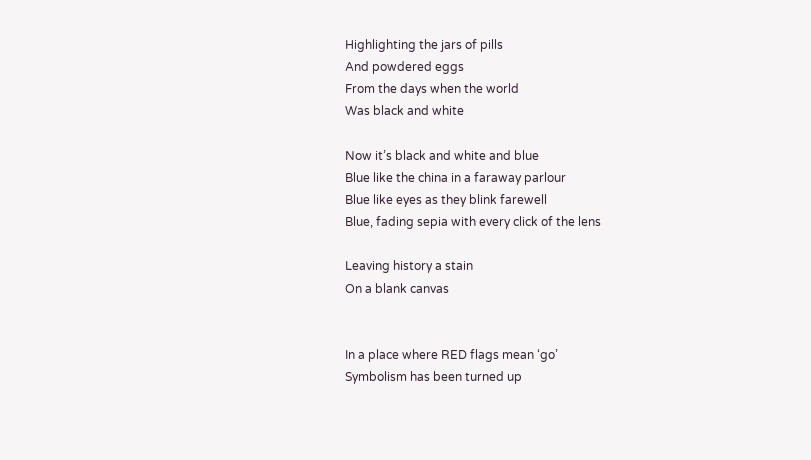Highlighting the jars of pills
And powdered eggs
From the days when the world
Was black and white

Now it’s black and white and blue
Blue like the china in a faraway parlour
Blue like eyes as they blink farewell
Blue, fading sepia with every click of the lens

Leaving history a stain
On a blank canvas


In a place where RED flags mean ‘go’
Symbolism has been turned up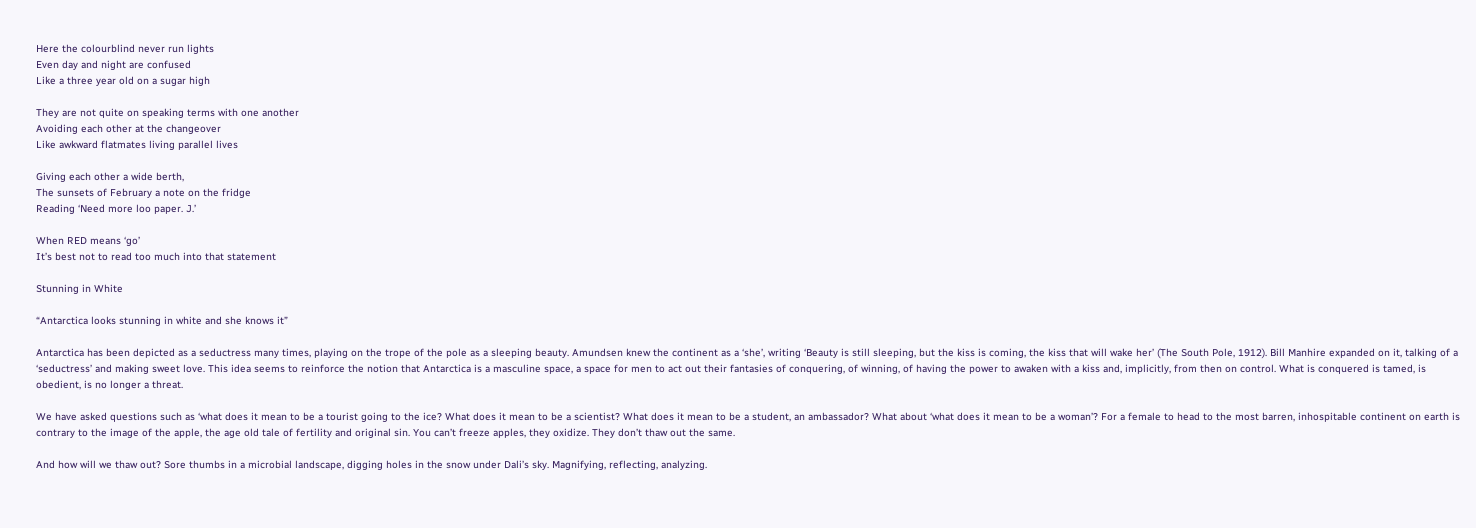Here the colourblind never run lights
Even day and night are confused
Like a three year old on a sugar high

They are not quite on speaking terms with one another
Avoiding each other at the changeover
Like awkward flatmates living parallel lives

Giving each other a wide berth,
The sunsets of February a note on the fridge
Reading ‘Need more loo paper. J.’

When RED means ‘go’
It’s best not to read too much into that statement

Stunning in White

“Antarctica looks stunning in white and she knows it”

Antarctica has been depicted as a seductress many times, playing on the trope of the pole as a sleeping beauty. Amundsen knew the continent as a ‘she’, writing ‘Beauty is still sleeping, but the kiss is coming, the kiss that will wake her’ (The South Pole, 1912). Bill Manhire expanded on it, talking of a ‘seductress’ and making sweet love. This idea seems to reinforce the notion that Antarctica is a masculine space, a space for men to act out their fantasies of conquering, of winning, of having the power to awaken with a kiss and, implicitly, from then on control. What is conquered is tamed, is obedient, is no longer a threat.

We have asked questions such as ‘what does it mean to be a tourist going to the ice? What does it mean to be a scientist? What does it mean to be a student, an ambassador? What about ‘what does it mean to be a woman’? For a female to head to the most barren, inhospitable continent on earth is contrary to the image of the apple, the age old tale of fertility and original sin. You can’t freeze apples, they oxidize. They don’t thaw out the same.

And how will we thaw out? Sore thumbs in a microbial landscape, digging holes in the snow under Dali’s sky. Magnifying, reflecting, analyzing.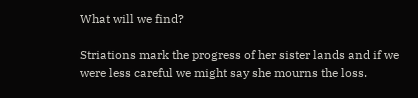What will we find?

Striations mark the progress of her sister lands and if we were less careful we might say she mourns the loss.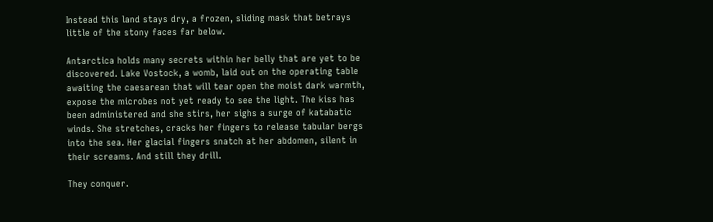Instead this land stays dry, a frozen, sliding mask that betrays little of the stony faces far below.

Antarctica holds many secrets within her belly that are yet to be discovered. Lake Vostock, a womb, laid out on the operating table awaiting the caesarean that will tear open the moist dark warmth, expose the microbes not yet ready to see the light. The kiss has been administered and she stirs, her sighs a surge of katabatic winds. She stretches, cracks her fingers to release tabular bergs into the sea. Her glacial fingers snatch at her abdomen, silent in their screams. And still they drill.

They conquer.